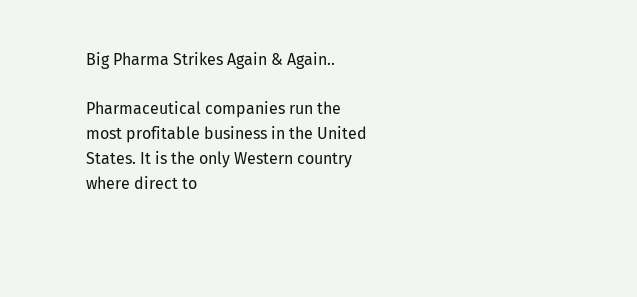Big Pharma Strikes Again & Again..

Pharmaceutical companies run the most profitable business in the United States. It is the only Western country where direct to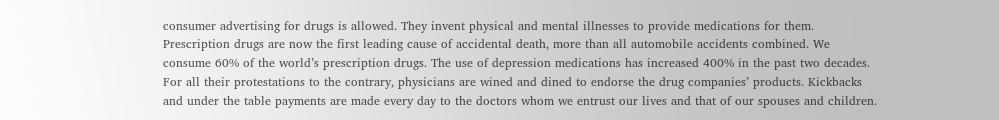consumer advertising for drugs is allowed. They invent physical and mental illnesses to provide medications for them. Prescription drugs are now the first leading cause of accidental death, more than all automobile accidents combined. We consume 60% of the world’s prescription drugs. The use of depression medications has increased 400% in the past two decades. For all their protestations to the contrary, physicians are wined and dined to endorse the drug companies’ products. Kickbacks and under the table payments are made every day to the doctors whom we entrust our lives and that of our spouses and children.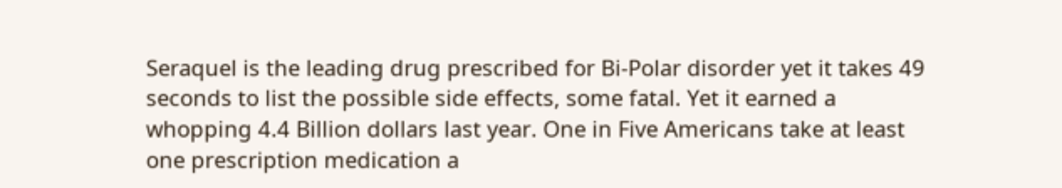Seraquel is the leading drug prescribed for Bi-Polar disorder yet it takes 49 seconds to list the possible side effects, some fatal. Yet it earned a whopping 4.4 Billion dollars last year. One in Five Americans take at least one prescription medication a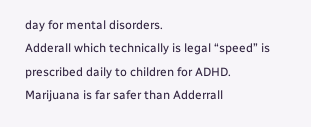day for mental disorders.
Adderall which technically is legal “speed” is prescribed daily to children for ADHD. Marijuana is far safer than Adderrall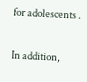for adolescents .

In addition,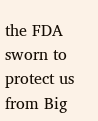the FDA sworn to protect us from Big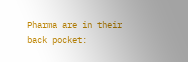Pharma are in their back pocket: